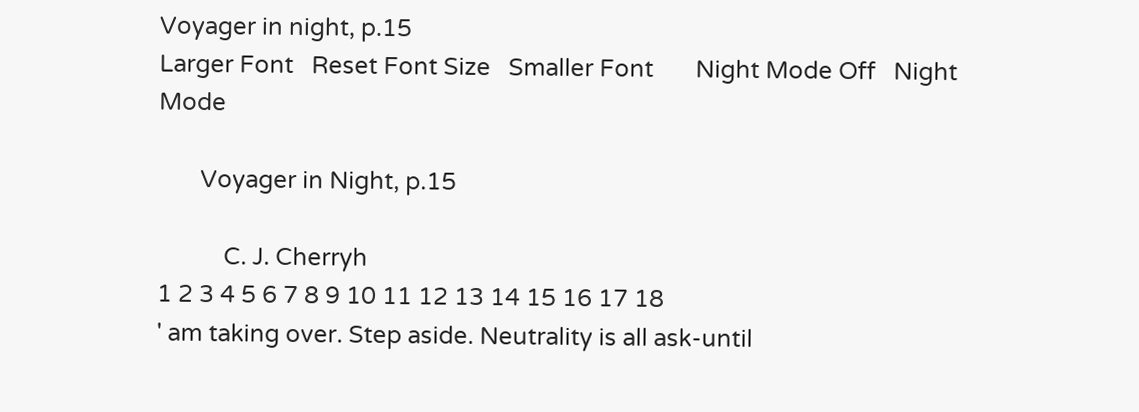Voyager in night, p.15
Larger Font   Reset Font Size   Smaller Font       Night Mode Off   Night Mode

       Voyager in Night, p.15

           C. J. Cherryh
1 2 3 4 5 6 7 8 9 10 11 12 13 14 15 16 17 18
' am taking over. Step aside. Neutrality is all ask-until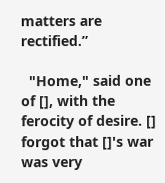matters are rectified.”

  "Home," said one of [], with the ferocity of desire. [] forgot that []'s war was very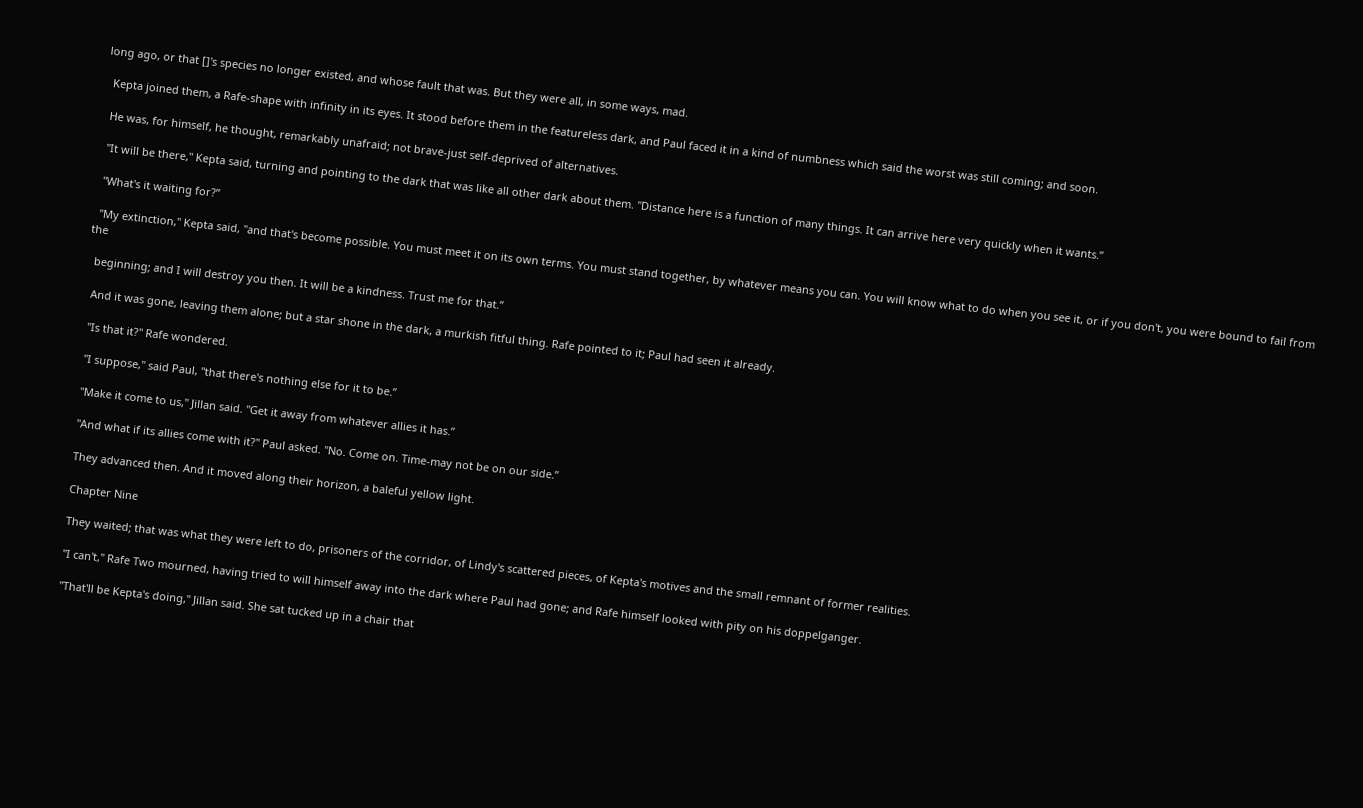long ago, or that []'s species no longer existed, and whose fault that was. But they were all, in some ways, mad.

  Kepta joined them, a Rafe-shape with infinity in its eyes. It stood before them in the featureless dark, and Paul faced it in a kind of numbness which said the worst was still coming; and soon.

  He was, for himself, he thought, remarkably unafraid; not brave-just self-deprived of alternatives.

  "It will be there," Kepta said, turning and pointing to the dark that was like all other dark about them. "Distance here is a function of many things. It can arrive here very quickly when it wants.”

  "What's it waiting for?”

  "My extinction," Kepta said, "and that's become possible. You must meet it on its own terms. You must stand together, by whatever means you can. You will know what to do when you see it, or if you don't, you were bound to fail from the

  beginning; and I will destroy you then. It will be a kindness. Trust me for that.”

  And it was gone, leaving them alone; but a star shone in the dark, a murkish fitful thing. Rafe pointed to it; Paul had seen it already.

  "Is that it?" Rafe wondered.

  "I suppose," said Paul, "that there's nothing else for it to be.”

  "Make it come to us," Jillan said. "Get it away from whatever allies it has.”

  "And what if its allies come with it?" Paul asked. "No. Come on. Time-may not be on our side.”

  They advanced then. And it moved along their horizon, a baleful yellow light.

  Chapter Nine

  They waited; that was what they were left to do, prisoners of the corridor, of Lindy's scattered pieces, of Kepta's motives and the small remnant of former realities.

  "I can't," Rafe Two mourned, having tried to will himself away into the dark where Paul had gone; and Rafe himself looked with pity on his doppelganger.

  "That'll be Kepta's doing," Jillan said. She sat tucked up in a chair that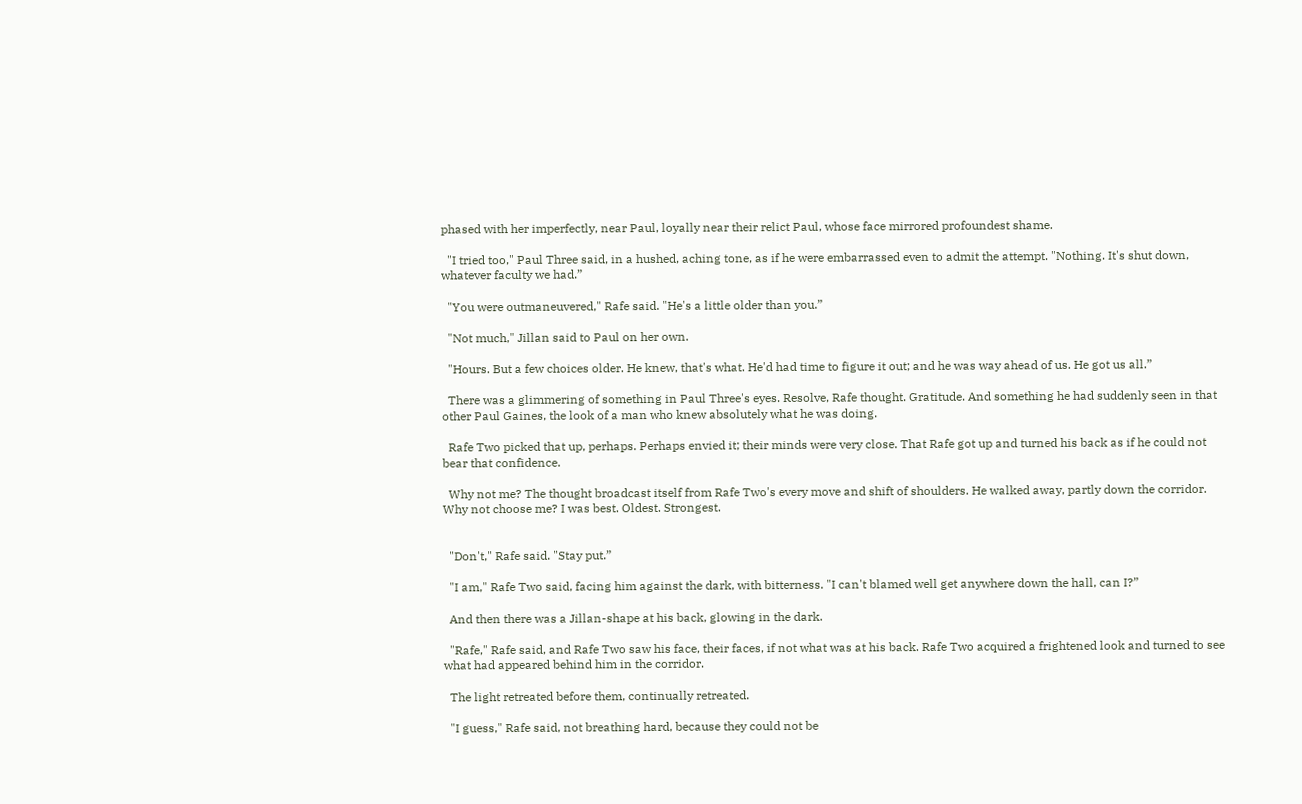phased with her imperfectly, near Paul, loyally near their relict Paul, whose face mirrored profoundest shame.

  "I tried too," Paul Three said, in a hushed, aching tone, as if he were embarrassed even to admit the attempt. "Nothing. It's shut down, whatever faculty we had.”

  "You were outmaneuvered," Rafe said. "He's a little older than you.”

  "Not much," Jillan said to Paul on her own.

  "Hours. But a few choices older. He knew, that's what. He'd had time to figure it out; and he was way ahead of us. He got us all.”

  There was a glimmering of something in Paul Three's eyes. Resolve, Rafe thought. Gratitude. And something he had suddenly seen in that other Paul Gaines, the look of a man who knew absolutely what he was doing.

  Rafe Two picked that up, perhaps. Perhaps envied it; their minds were very close. That Rafe got up and turned his back as if he could not bear that confidence.

  Why not me? The thought broadcast itself from Rafe Two's every move and shift of shoulders. He walked away, partly down the corridor. Why not choose me? I was best. Oldest. Strongest.


  "Don't," Rafe said. "Stay put.”

  "I am," Rafe Two said, facing him against the dark, with bitterness. "I can't blamed well get anywhere down the hall, can I?”

  And then there was a Jillan-shape at his back, glowing in the dark.

  "Rafe," Rafe said, and Rafe Two saw his face, their faces, if not what was at his back. Rafe Two acquired a frightened look and turned to see what had appeared behind him in the corridor.

  The light retreated before them, continually retreated.

  "I guess," Rafe said, not breathing hard, because they could not be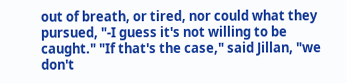out of breath, or tired, nor could what they pursued, "-I guess it's not willing to be caught." "If that's the case," said Jillan, "we don't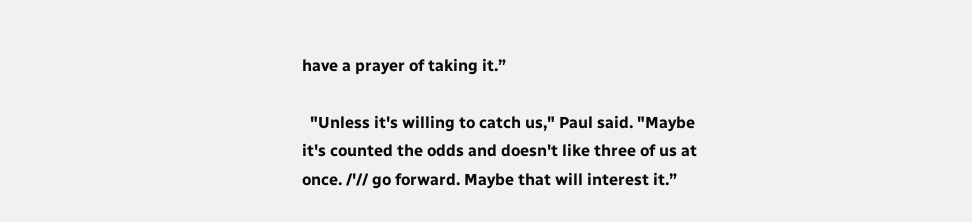have a prayer of taking it.”

  "Unless it's willing to catch us," Paul said. "Maybe it's counted the odds and doesn't like three of us at once. /'// go forward. Maybe that will interest it.”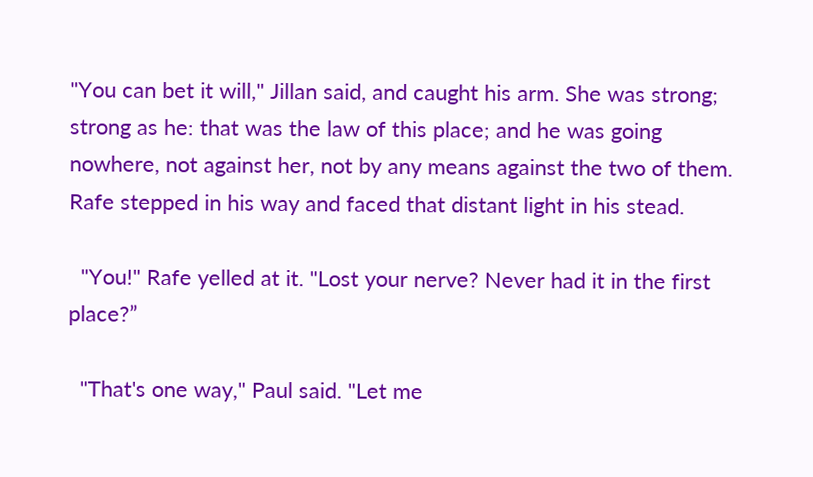"You can bet it will," Jillan said, and caught his arm. She was strong; strong as he: that was the law of this place; and he was going nowhere, not against her, not by any means against the two of them. Rafe stepped in his way and faced that distant light in his stead.

  "You!" Rafe yelled at it. "Lost your nerve? Never had it in the first place?”

  "That's one way," Paul said. "Let me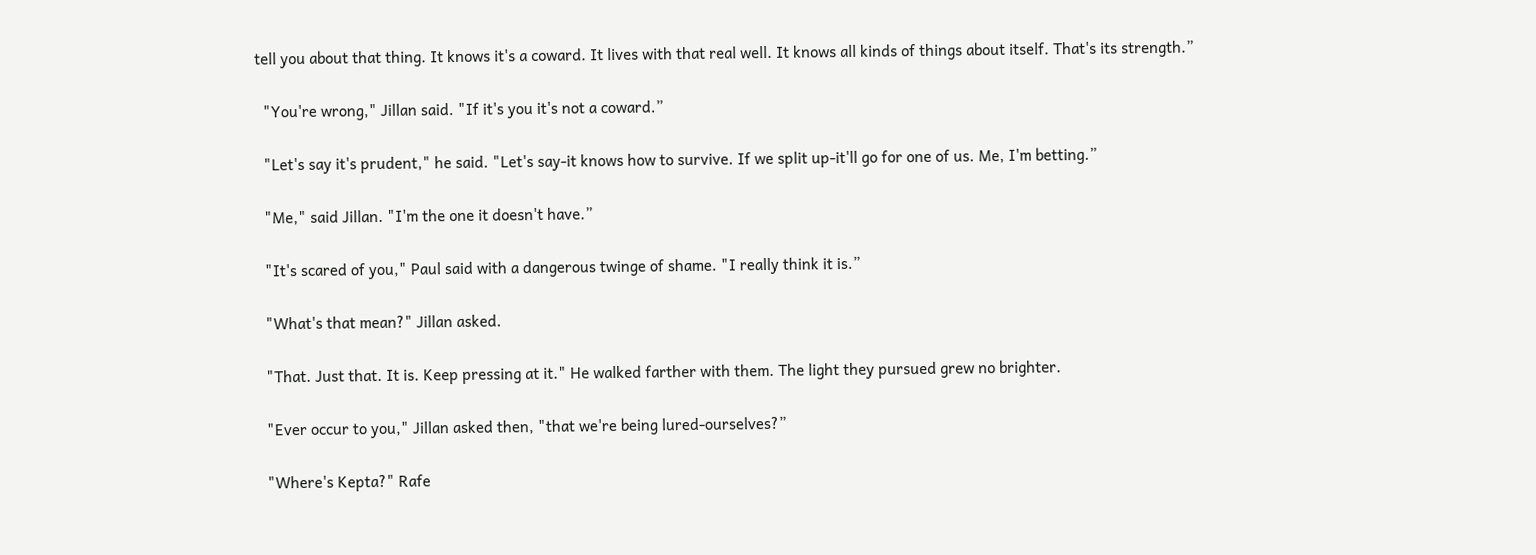tell you about that thing. It knows it's a coward. It lives with that real well. It knows all kinds of things about itself. That's its strength.”

  "You're wrong," Jillan said. "If it's you it's not a coward.”

  "Let's say it's prudent," he said. "Let's say-it knows how to survive. If we split up-it'll go for one of us. Me, I'm betting.”

  "Me," said Jillan. "I'm the one it doesn't have.”

  "It's scared of you," Paul said with a dangerous twinge of shame. "I really think it is.”

  "What's that mean?" Jillan asked.

  "That. Just that. It is. Keep pressing at it." He walked farther with them. The light they pursued grew no brighter.

  "Ever occur to you," Jillan asked then, "that we're being lured-ourselves?”

  "Where's Kepta?" Rafe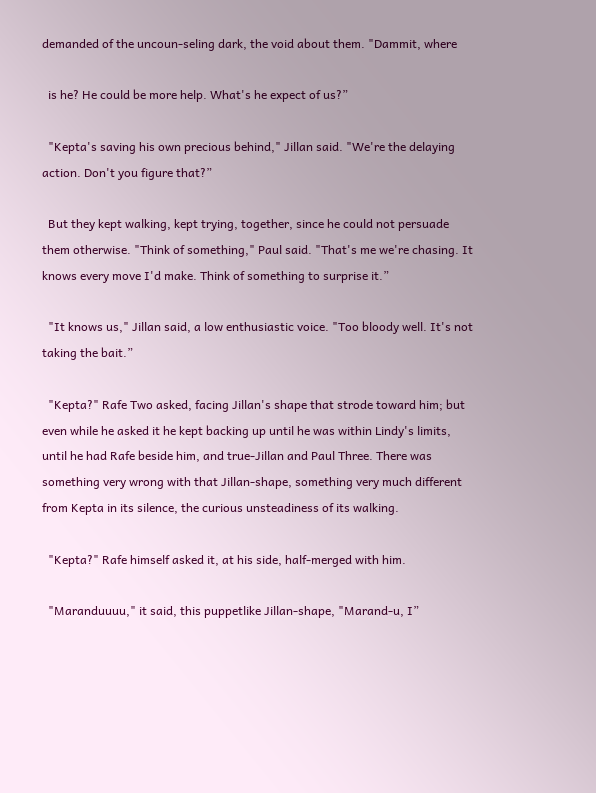demanded of the uncoun-seling dark, the void about them. "Dammit, where

  is he? He could be more help. What's he expect of us?”

  "Kepta's saving his own precious behind," Jillan said. "We're the delaying action. Don't you figure that?”

  But they kept walking, kept trying, together, since he could not persuade them otherwise. "Think of something," Paul said. "That's me we're chasing. It knows every move I'd make. Think of something to surprise it.”

  "It knows us," Jillan said, a low enthusiastic voice. "Too bloody well. It's not taking the bait.”

  "Kepta?" Rafe Two asked, facing Jillan's shape that strode toward him; but even while he asked it he kept backing up until he was within Lindy's limits, until he had Rafe beside him, and true-Jillan and Paul Three. There was something very wrong with that Jillan-shape, something very much different from Kepta in its silence, the curious unsteadiness of its walking.

  "Kepta?" Rafe himself asked it, at his side, half-merged with him.

  "Maranduuuu," it said, this puppetlike Jillan-shape, "Marand-u, I”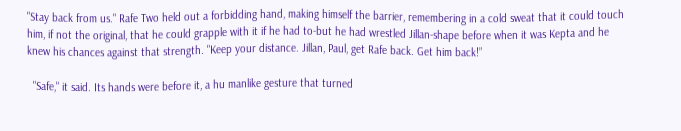"Stay back from us." Rafe Two held out a forbidding hand, making himself the barrier, remembering in a cold sweat that it could touch him, if not the original, that he could grapple with it if he had to-but he had wrestled Jillan-shape before when it was Kepta and he knew his chances against that strength. "Keep your distance. Jillan, Paul, get Rafe back. Get him back!”

  "Safe," it said. Its hands were before it, a hu manlike gesture that turned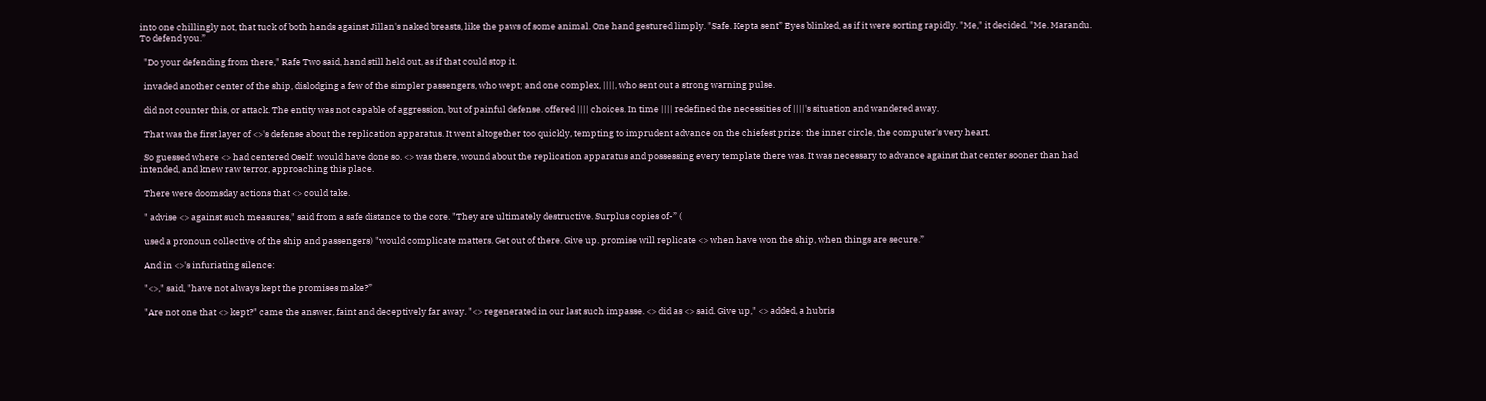into one chillingly not, that tuck of both hands against Jillan's naked breasts, like the paws of some animal. One hand gestured limply. "Safe. Kepta sent” Eyes blinked, as if it were sorting rapidly. "Me," it decided. "Me. Marandu. To defend you.”

  "Do your defending from there," Rafe Two said, hand still held out, as if that could stop it.

  invaded another center of the ship, dislodging a few of the simpler passengers, who wept; and one complex, ||||, who sent out a strong warning pulse.

  did not counter this, or attack. The entity was not capable of aggression, but of painful defense. offered |||| choices. In time |||| redefined the necessities of ||||'s situation and wandered away.

  That was the first layer of <>'s defense about the replication apparatus. It went altogether too quickly, tempting to imprudent advance on the chiefest prize: the inner circle, the computer's very heart.

  So guessed where <> had centered Oself: would have done so. <> was there, wound about the replication apparatus and possessing every template there was. It was necessary to advance against that center sooner than had intended, and knew raw terror, approaching this place.

  There were doomsday actions that <> could take.

  " advise <> against such measures," said from a safe distance to the core. "They are ultimately destructive. Surplus copies of-” (

  used a pronoun collective of the ship and passengers) "would complicate matters. Get out of there. Give up. promise will replicate <> when have won the ship, when things are secure.”

  And in <>'s infuriating silence:

  "<>," said, "have not always kept the promises make?”

  "Are not one that <> kept?" came the answer, faint and deceptively far away. "<> regenerated in our last such impasse. <> did as <> said. Give up," <> added, a hubris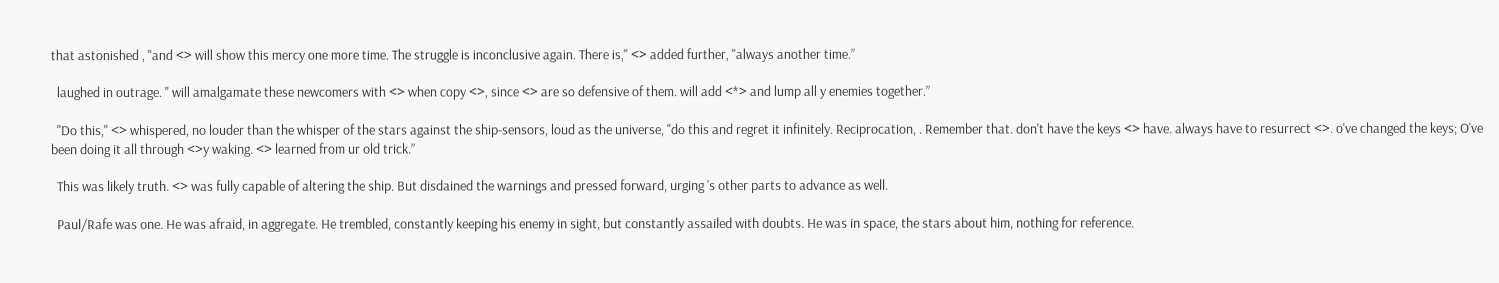that astonished , "and <> will show this mercy one more time. The struggle is inconclusive again. There is," <> added further, "always another time.”

  laughed in outrage. " will amalgamate these newcomers with <> when copy <>, since <> are so defensive of them. will add <*> and lump all y enemies together.”

  "Do this," <> whispered, no louder than the whisper of the stars against the ship-sensors, loud as the universe, "do this and regret it infinitely. Reciprocation, . Remember that. don't have the keys <> have. always have to resurrect <>. o've changed the keys; O've been doing it all through <>y waking. <> learned from ur old trick.”

  This was likely truth. <> was fully capable of altering the ship. But disdained the warnings and pressed forward, urging 's other parts to advance as well.

  Paul/Rafe was one. He was afraid, in aggregate. He trembled, constantly keeping his enemy in sight, but constantly assailed with doubts. He was in space, the stars about him, nothing for reference.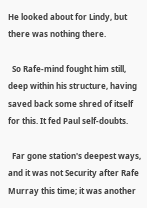He looked about for Lindy, but there was nothing there.

  So Rafe-mind fought him still, deep within his structure, having saved back some shred of itself for this. It fed Paul self-doubts.

  Far gone station's deepest ways, and it was not Security after Rafe Murray this time; it was another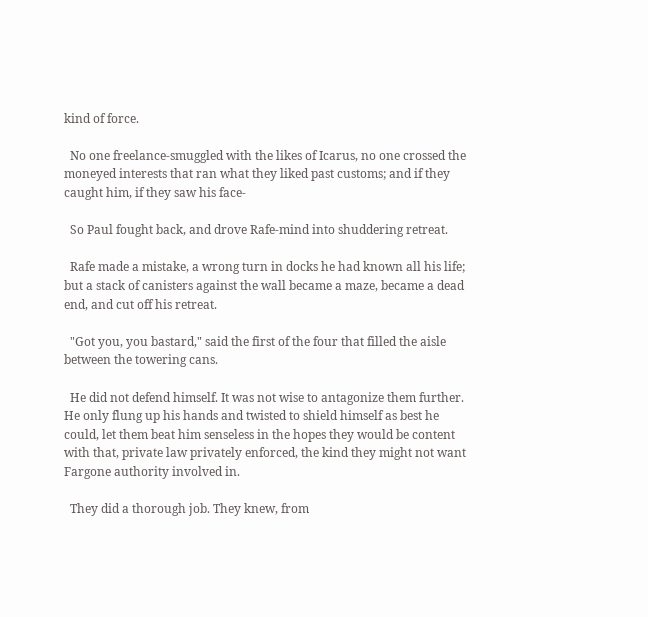kind of force.

  No one freelance-smuggled with the likes of Icarus, no one crossed the moneyed interests that ran what they liked past customs; and if they caught him, if they saw his face-

  So Paul fought back, and drove Rafe-mind into shuddering retreat.

  Rafe made a mistake, a wrong turn in docks he had known all his life; but a stack of canisters against the wall became a maze, became a dead end, and cut off his retreat.

  "Got you, you bastard," said the first of the four that filled the aisle between the towering cans.

  He did not defend himself. It was not wise to antagonize them further. He only flung up his hands and twisted to shield himself as best he could, let them beat him senseless in the hopes they would be content with that, private law privately enforced, the kind they might not want Fargone authority involved in.

  They did a thorough job. They knew, from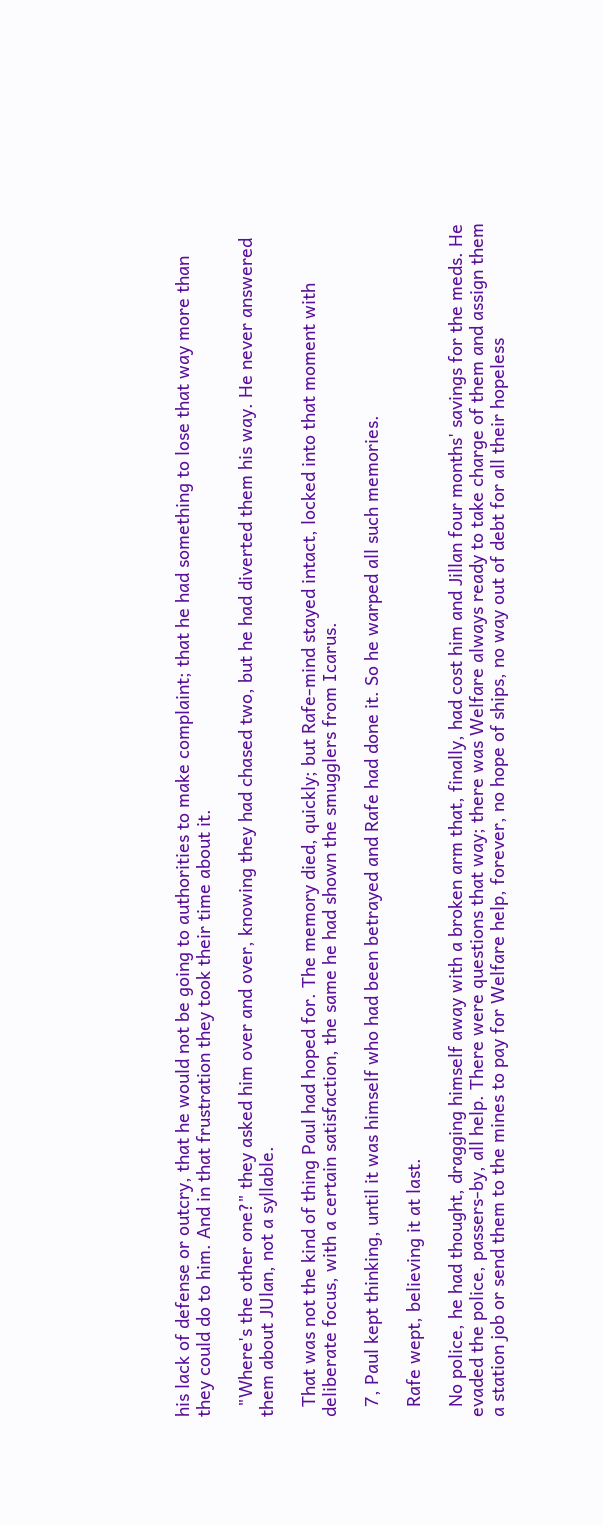his lack of defense or outcry, that he would not be going to authorities to make complaint; that he had something to lose that way more than they could do to him. And in that frustration they took their time about it.

  "Where's the other one?" they asked him over and over, knowing they had chased two, but he had diverted them his way. He never answered them about JUlan, not a syllable.

  That was not the kind of thing Paul had hoped for. The memory died, quickly; but Rafe-mind stayed intact, locked into that moment with deliberate focus, with a certain satisfaction, the same he had shown the smugglers from Icarus.

  7, Paul kept thinking, until it was himself who had been betrayed and Rafe had done it. So he warped all such memories.

  Rafe wept, believing it at last.

  No police, he had thought, dragging himself away with a broken arm that, finally, had cost him and Jillan four months' savings for the meds. He evaded the police, passers-by, all help. There were questions that way; there was Welfare always ready to take charge of them and assign them a station job or send them to the mines to pay for Welfare help, forever, no hope of ships, no way out of debt for all their hopeless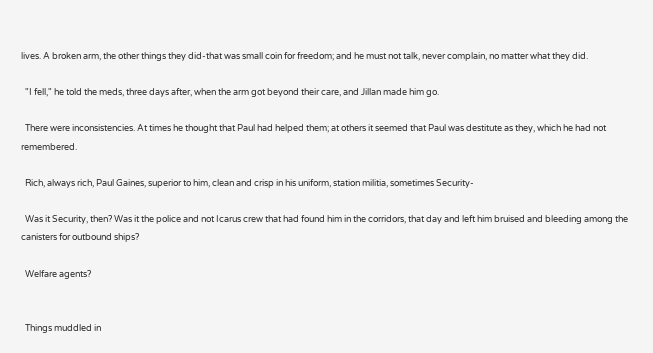lives. A broken arm, the other things they did-that was small coin for freedom; and he must not talk, never complain, no matter what they did.

  "I fell," he told the meds, three days after, when the arm got beyond their care, and Jillan made him go.

  There were inconsistencies. At times he thought that Paul had helped them; at others it seemed that Paul was destitute as they, which he had not remembered.

  Rich, always rich, Paul Gaines, superior to him, clean and crisp in his uniform, station militia, sometimes Security-

  Was it Security, then? Was it the police and not Icarus crew that had found him in the corridors, that day and left him bruised and bleeding among the canisters for outbound ships?

  Welfare agents?


  Things muddled in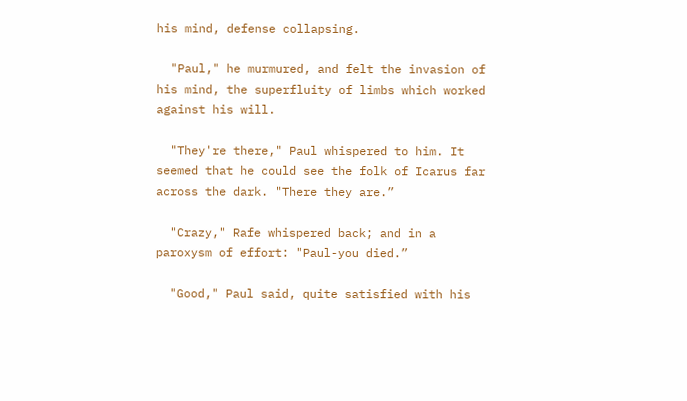his mind, defense collapsing.

  "Paul," he murmured, and felt the invasion of his mind, the superfluity of limbs which worked against his will.

  "They're there," Paul whispered to him. It seemed that he could see the folk of Icarus far across the dark. "There they are.”

  "Crazy," Rafe whispered back; and in a paroxysm of effort: "Paul-you died.”

  "Good," Paul said, quite satisfied with his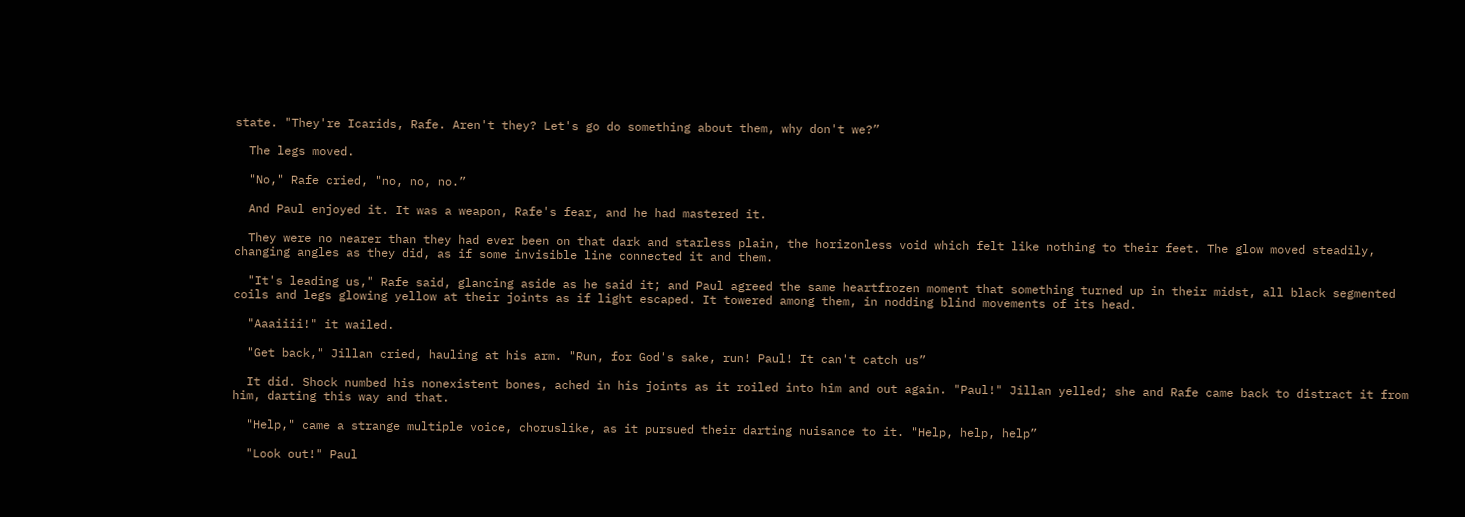state. "They're Icarids, Rafe. Aren't they? Let's go do something about them, why don't we?”

  The legs moved.

  "No," Rafe cried, "no, no, no.”

  And Paul enjoyed it. It was a weapon, Rafe's fear, and he had mastered it.

  They were no nearer than they had ever been on that dark and starless plain, the horizonless void which felt like nothing to their feet. The glow moved steadily, changing angles as they did, as if some invisible line connected it and them.

  "It's leading us," Rafe said, glancing aside as he said it; and Paul agreed the same heartfrozen moment that something turned up in their midst, all black segmented coils and legs glowing yellow at their joints as if light escaped. It towered among them, in nodding blind movements of its head.

  "Aaaiiii!" it wailed.

  "Get back," Jillan cried, hauling at his arm. "Run, for God's sake, run! Paul! It can't catch us”

  It did. Shock numbed his nonexistent bones, ached in his joints as it roiled into him and out again. "Paul!" Jillan yelled; she and Rafe came back to distract it from him, darting this way and that.

  "Help," came a strange multiple voice, choruslike, as it pursued their darting nuisance to it. "Help, help, help”

  "Look out!" Paul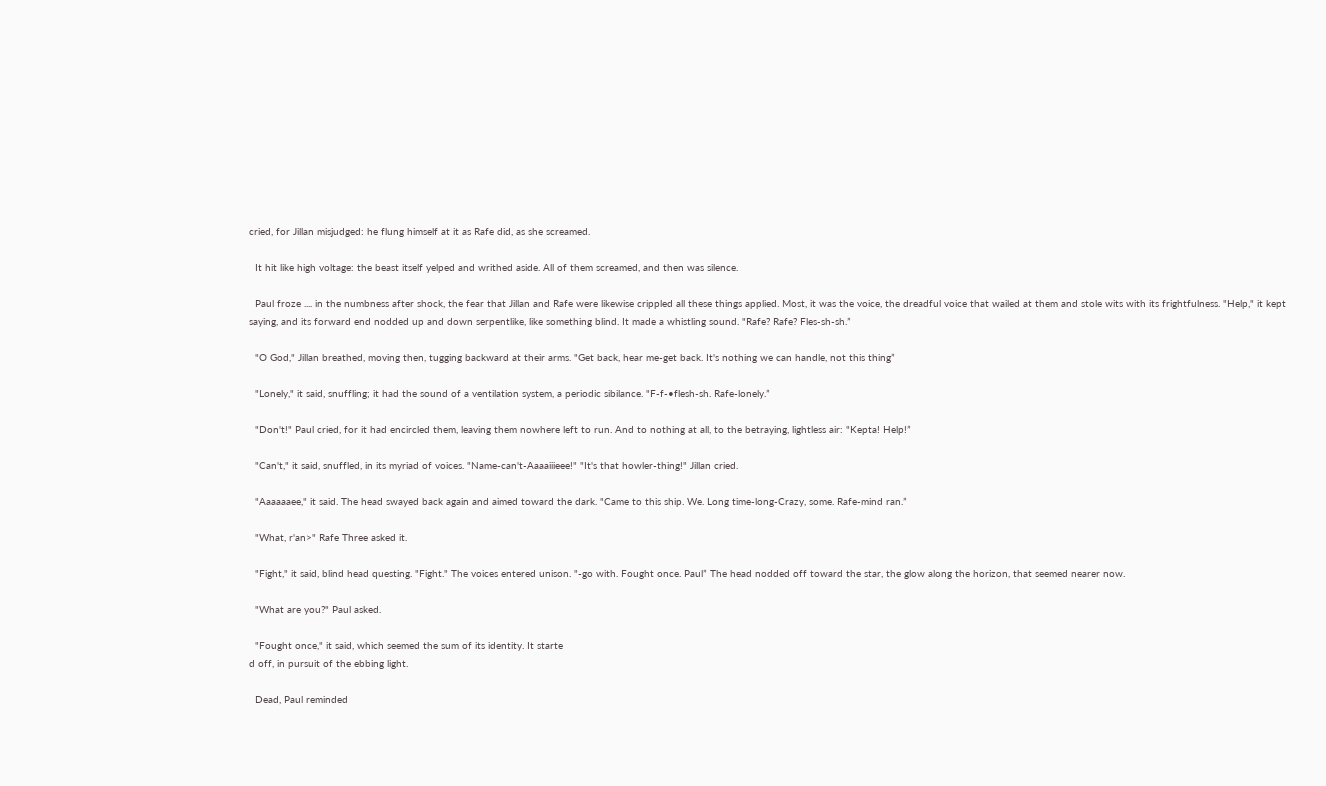cried, for Jillan misjudged: he flung himself at it as Rafe did, as she screamed.

  It hit like high voltage: the beast itself yelped and writhed aside. All of them screamed, and then was silence.

  Paul froze .... in the numbness after shock, the fear that Jillan and Rafe were likewise crippled all these things applied. Most, it was the voice, the dreadful voice that wailed at them and stole wits with its frightfulness. "Help," it kept saying, and its forward end nodded up and down serpentlike, like something blind. It made a whistling sound. "Rafe? Rafe? Fles-sh-sh.”

  "O God," Jillan breathed, moving then, tugging backward at their arms. "Get back, hear me-get back. It's nothing we can handle, not this thing”

  "Lonely," it said, snuffling; it had the sound of a ventilation system, a periodic sibilance. "F-f-•flesh-sh. Rafe-lonely.”

  "Don't!" Paul cried, for it had encircled them, leaving them nowhere left to run. And to nothing at all, to the betraying, lightless air: "Kepta! Help!”

  "Can't," it said, snuffled, in its myriad of voices. "Name-can't-Aaaaiiieee!" "It's that howler-thing!" Jillan cried.

  "Aaaaaaee," it said. The head swayed back again and aimed toward the dark. "Came to this ship. We. Long time-long-Crazy, some. Rafe-mind ran.”

  "What, r'an>" Rafe Three asked it.

  "Fight," it said, blind head questing. "Fight." The voices entered unison. "-go with. Fought once. Paul” The head nodded off toward the star, the glow along the horizon, that seemed nearer now.

  "What are you?" Paul asked.

  "Fought once," it said, which seemed the sum of its identity. It starte
d off, in pursuit of the ebbing light.

  Dead, Paul reminded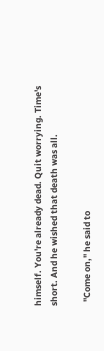himself. You're already dead. Quit worrying. Time's short. And he wished that death was all.

  "Come on," he said to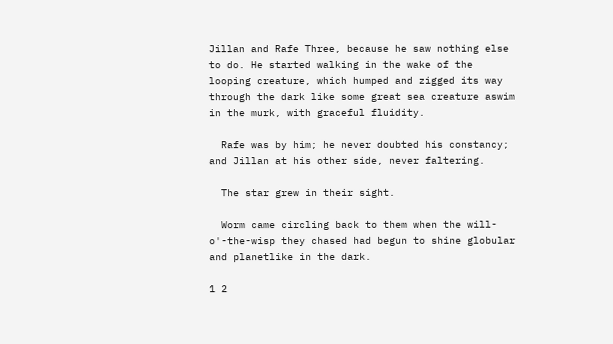Jillan and Rafe Three, because he saw nothing else to do. He started walking in the wake of the looping creature, which humped and zigged its way through the dark like some great sea creature aswim in the murk, with graceful fluidity.

  Rafe was by him; he never doubted his constancy; and Jillan at his other side, never faltering.

  The star grew in their sight.

  Worm came circling back to them when the will-o'-the-wisp they chased had begun to shine globular and planetlike in the dark.

1 2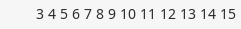3 4 5 6 7 8 9 10 11 12 13 14 15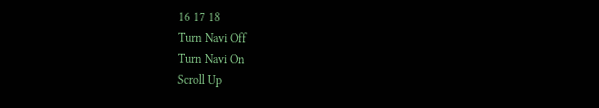16 17 18
Turn Navi Off
Turn Navi On
Scroll Up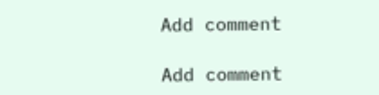Add comment

Add comment